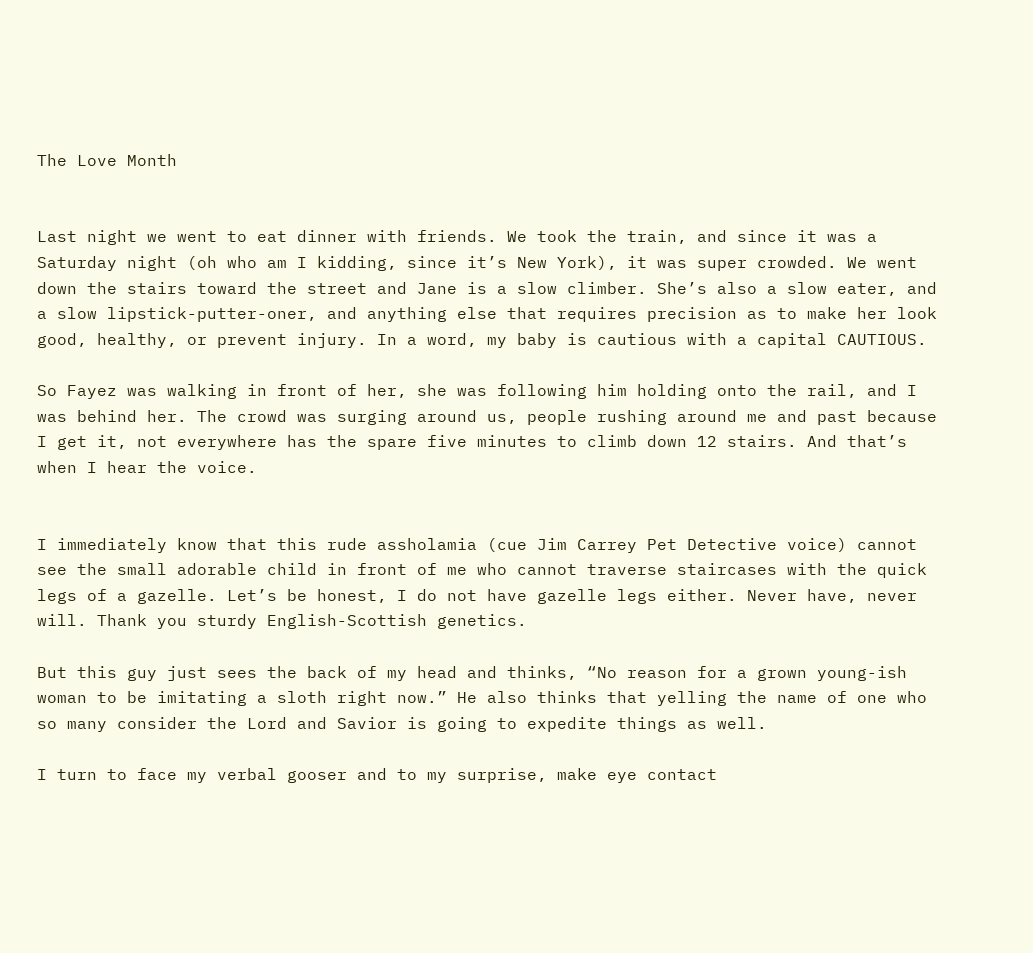The Love Month


Last night we went to eat dinner with friends. We took the train, and since it was a Saturday night (oh who am I kidding, since it’s New York), it was super crowded. We went down the stairs toward the street and Jane is a slow climber. She’s also a slow eater, and a slow lipstick-putter-oner, and anything else that requires precision as to make her look good, healthy, or prevent injury. In a word, my baby is cautious with a capital CAUTIOUS.

So Fayez was walking in front of her, she was following him holding onto the rail, and I was behind her. The crowd was surging around us, people rushing around me and past because I get it, not everywhere has the spare five minutes to climb down 12 stairs. And that’s when I hear the voice.


I immediately know that this rude assholamia (cue Jim Carrey Pet Detective voice) cannot see the small adorable child in front of me who cannot traverse staircases with the quick legs of a gazelle. Let’s be honest, I do not have gazelle legs either. Never have, never will. Thank you sturdy English-Scottish genetics.

But this guy just sees the back of my head and thinks, “No reason for a grown young-ish woman to be imitating a sloth right now.” He also thinks that yelling the name of one who so many consider the Lord and Savior is going to expedite things as well.

I turn to face my verbal gooser and to my surprise, make eye contact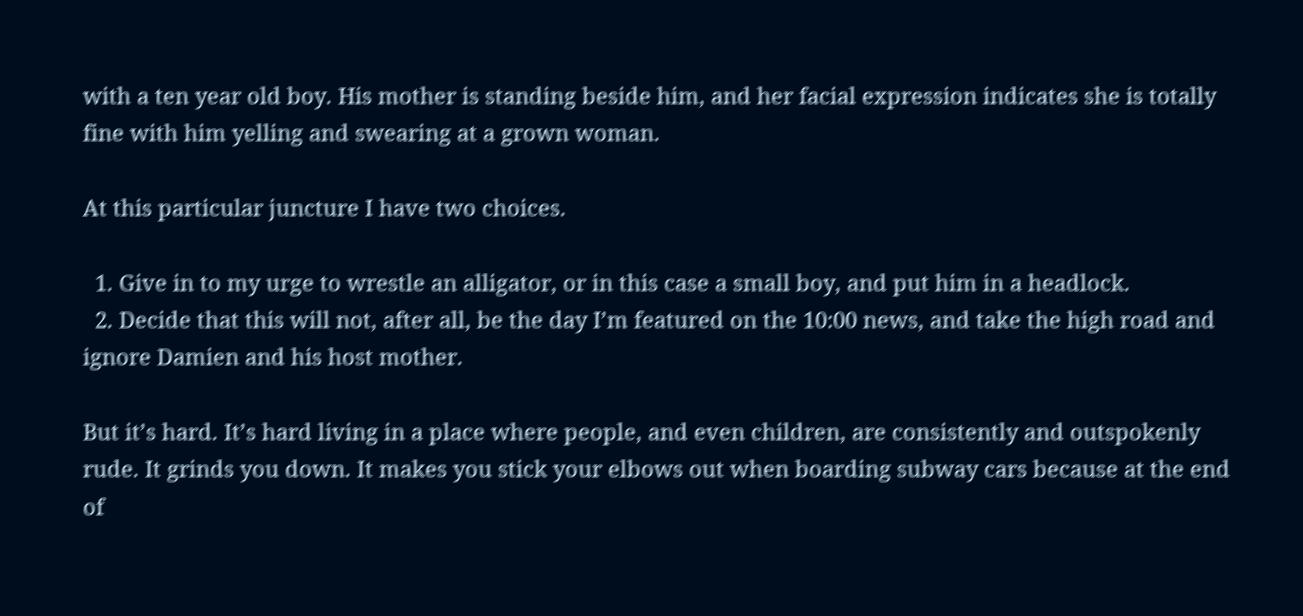with a ten year old boy. His mother is standing beside him, and her facial expression indicates she is totally fine with him yelling and swearing at a grown woman.

At this particular juncture I have two choices.

  1. Give in to my urge to wrestle an alligator, or in this case a small boy, and put him in a headlock.
  2. Decide that this will not, after all, be the day I’m featured on the 10:00 news, and take the high road and ignore Damien and his host mother.

But it’s hard. It’s hard living in a place where people, and even children, are consistently and outspokenly rude. It grinds you down. It makes you stick your elbows out when boarding subway cars because at the end of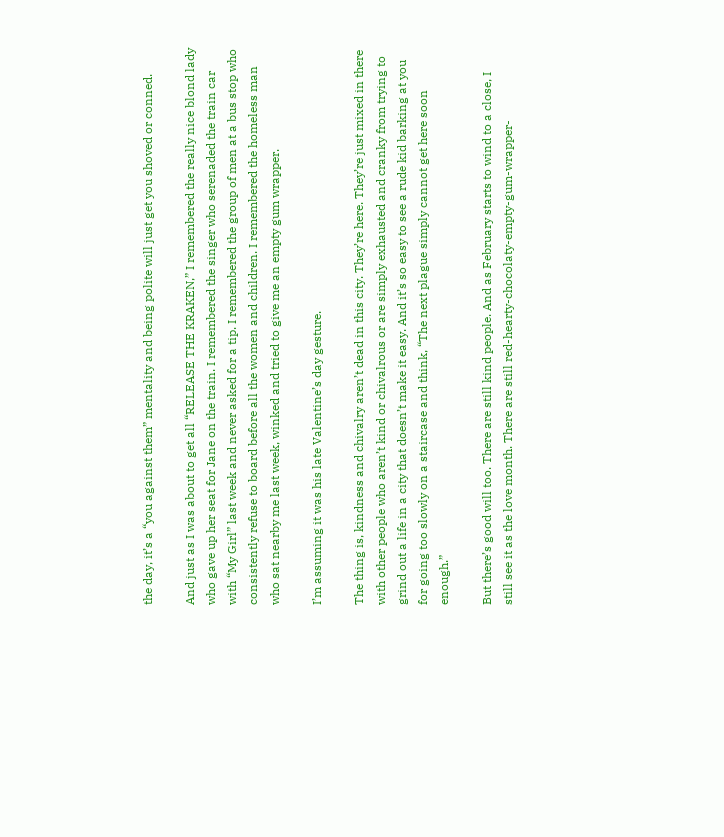the day, it’s a “you against them” mentality and being polite will just get you shoved or conned.

And just as I was about to get all “RELEASE THE KRAKEN,” I remembered the really nice blond lady who gave up her seat for Jane on the train. I remembered the singer who serenaded the train car with “My Girl” last week and never asked for a tip. I remembered the group of men at a bus stop who consistently refuse to board before all the women and children. I remembered the homeless man who sat nearby me last week, winked and tried to give me an empty gum wrapper.

I’m assuming it was his late Valentine’s day gesture.

The thing is, kindness and chivalry aren’t dead in this city. They’re here. They’re just mixed in there with other people who aren’t kind or chivalrous or are simply exhausted and cranky from trying to grind out a life in a city that doesn’t make it easy. And it’s so easy to see a rude kid barking at you for going too slowly on a staircase and think, “The next plague simply cannot get here soon enough.”

But there’s good will too. There are still kind people. And as February starts to wind to a close, I still see it as the love month. There are still red-hearty-chocolaty-empty-gum-wrapper-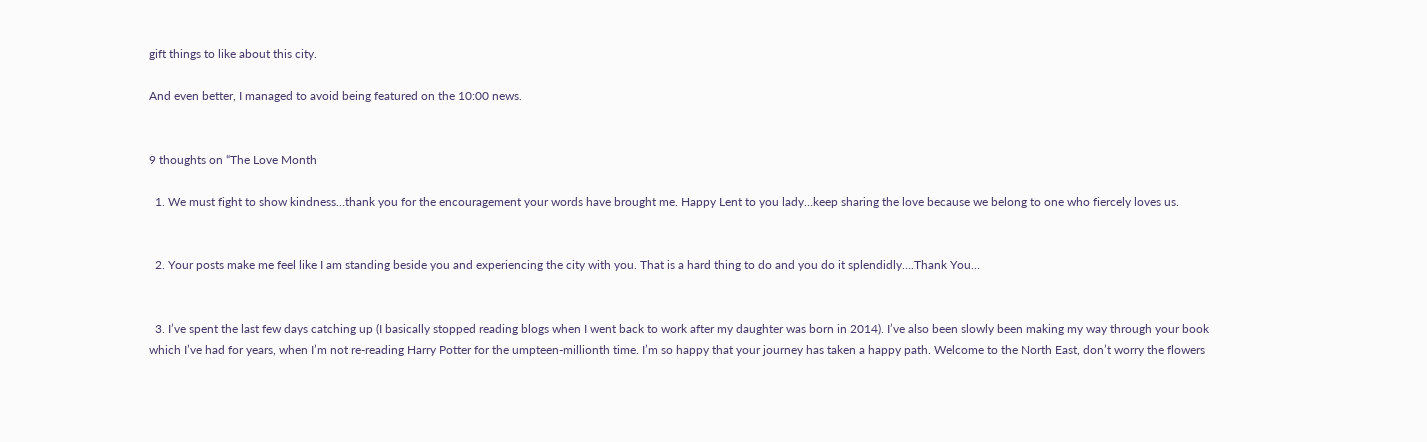gift things to like about this city.

And even better, I managed to avoid being featured on the 10:00 news.


9 thoughts on “The Love Month

  1. We must fight to show kindness…thank you for the encouragement your words have brought me. Happy Lent to you lady…keep sharing the love because we belong to one who fiercely loves us.


  2. Your posts make me feel like I am standing beside you and experiencing the city with you. That is a hard thing to do and you do it splendidly….Thank You…


  3. I’ve spent the last few days catching up (I basically stopped reading blogs when I went back to work after my daughter was born in 2014). I’ve also been slowly been making my way through your book which I’ve had for years, when I’m not re-reading Harry Potter for the umpteen-millionth time. I’m so happy that your journey has taken a happy path. Welcome to the North East, don’t worry the flowers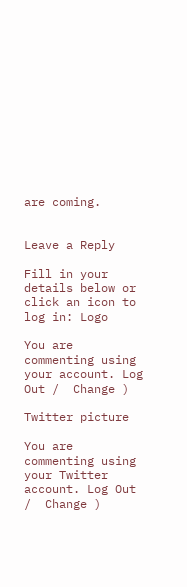are coming.


Leave a Reply

Fill in your details below or click an icon to log in: Logo

You are commenting using your account. Log Out /  Change )

Twitter picture

You are commenting using your Twitter account. Log Out /  Change )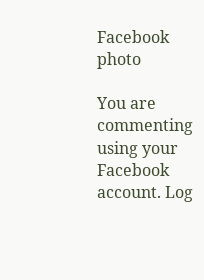Facebook photo

You are commenting using your Facebook account. Log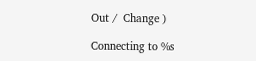Out /  Change )

Connecting to %s